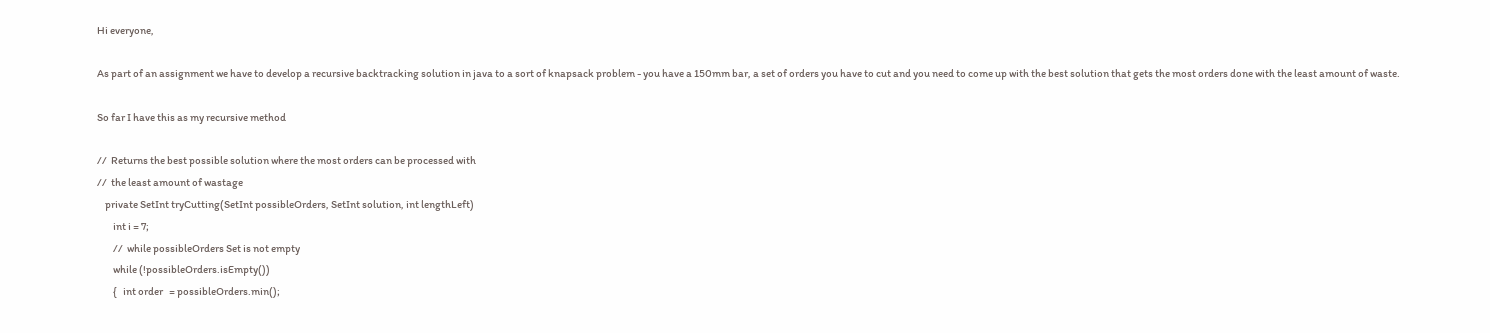Hi everyone,

As part of an assignment we have to develop a recursive backtracking solution in java to a sort of knapsack problem - you have a 150mm bar, a set of orders you have to cut and you need to come up with the best solution that gets the most orders done with the least amount of waste.

So far I have this as my recursive method

//  Returns the best possible solution where the most orders can be processed with
//  the least amount of wastage
    private SetInt tryCutting(SetInt possibleOrders, SetInt solution, int lengthLeft)
        int i = 7;
        //  while possibleOrders Set is not empty
        while (!possibleOrders.isEmpty())
        {   int order   = possibleOrders.min();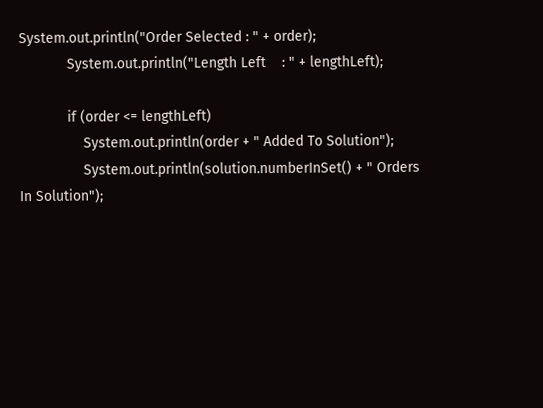System.out.println("Order Selected : " + order);
            System.out.println("Length Left    : " + lengthLeft);

            if (order <= lengthLeft)
                System.out.println(order + " Added To Solution");
                System.out.println(solution.numberInSet() + " Orders In Solution");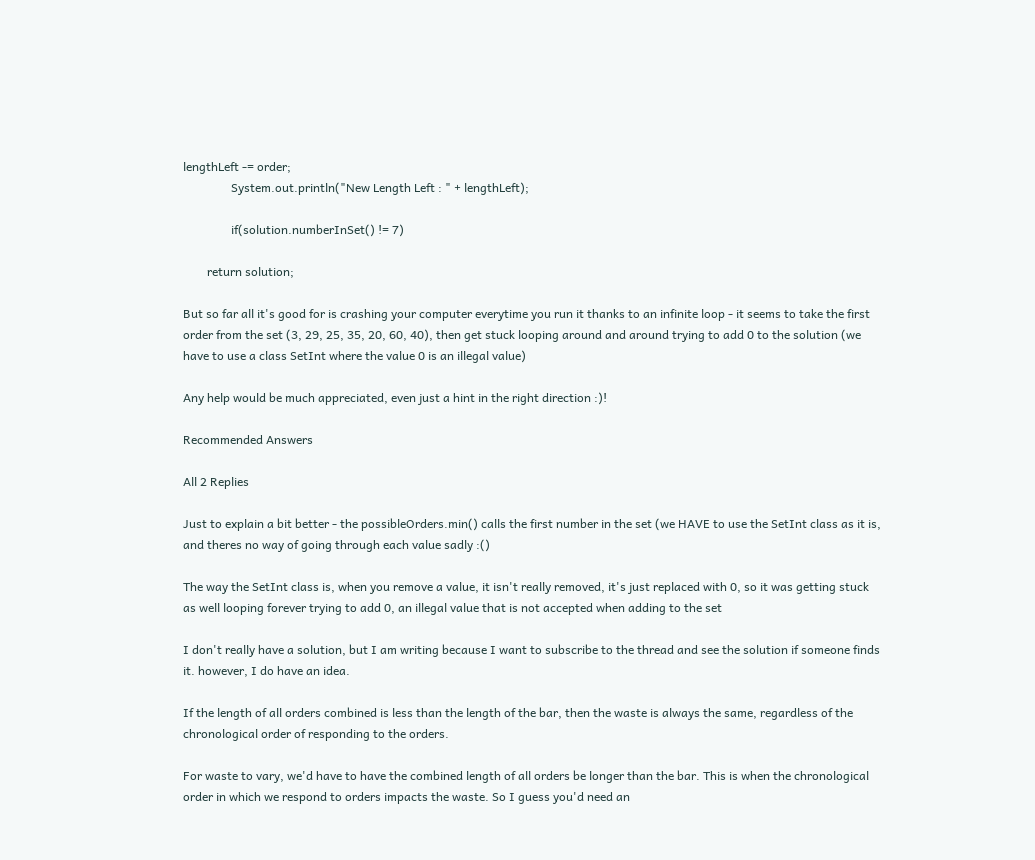lengthLeft -= order;
                System.out.println("New Length Left : " + lengthLeft);

                if(solution.numberInSet() != 7)

        return solution;

But so far all it's good for is crashing your computer everytime you run it thanks to an infinite loop - it seems to take the first order from the set (3, 29, 25, 35, 20, 60, 40), then get stuck looping around and around trying to add 0 to the solution (we have to use a class SetInt where the value 0 is an illegal value)

Any help would be much appreciated, even just a hint in the right direction :)!

Recommended Answers

All 2 Replies

Just to explain a bit better - the possibleOrders.min() calls the first number in the set (we HAVE to use the SetInt class as it is, and theres no way of going through each value sadly :()

The way the SetInt class is, when you remove a value, it isn't really removed, it's just replaced with 0, so it was getting stuck as well looping forever trying to add 0, an illegal value that is not accepted when adding to the set

I don't really have a solution, but I am writing because I want to subscribe to the thread and see the solution if someone finds it. however, I do have an idea.

If the length of all orders combined is less than the length of the bar, then the waste is always the same, regardless of the chronological order of responding to the orders.

For waste to vary, we'd have to have the combined length of all orders be longer than the bar. This is when the chronological order in which we respond to orders impacts the waste. So I guess you'd need an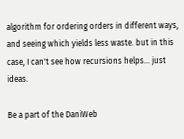algorithm for ordering orders in different ways, and seeing which yields less waste. but in this case, I can't see how recursions helps... just ideas.

Be a part of the DaniWeb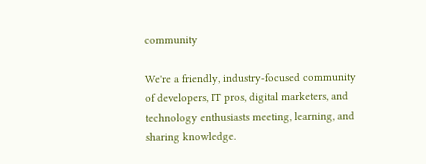community

We're a friendly, industry-focused community of developers, IT pros, digital marketers, and technology enthusiasts meeting, learning, and sharing knowledge.